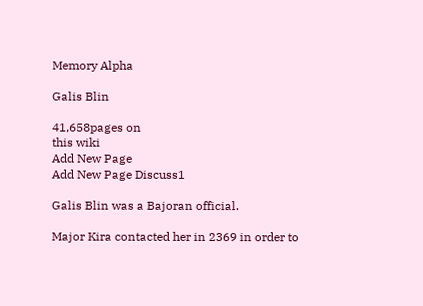Memory Alpha

Galis Blin

41,658pages on
this wiki
Add New Page
Add New Page Discuss1

Galis Blin was a Bajoran official.

Major Kira contacted her in 2369 in order to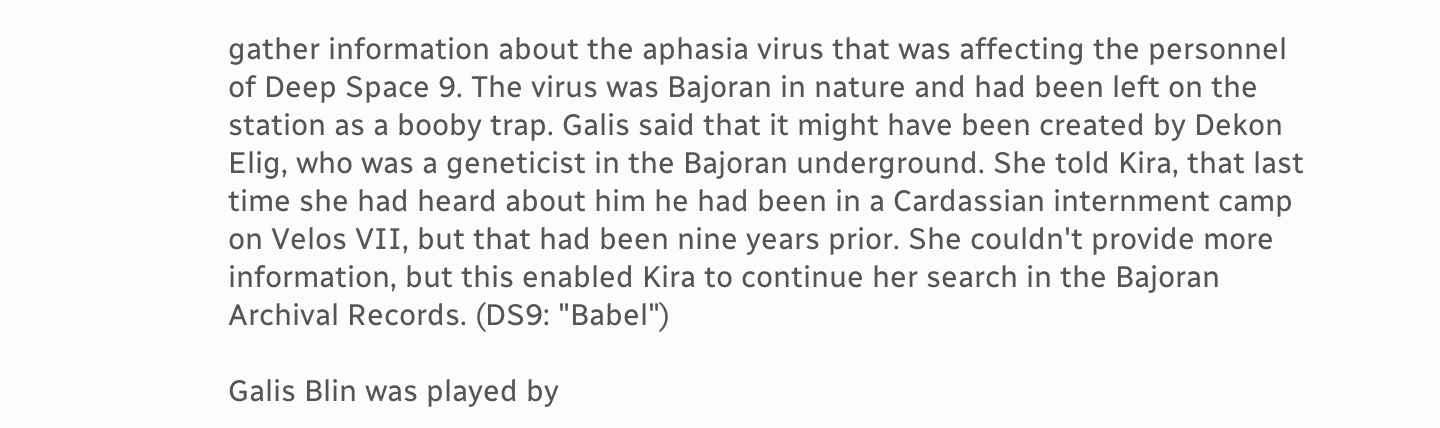gather information about the aphasia virus that was affecting the personnel of Deep Space 9. The virus was Bajoran in nature and had been left on the station as a booby trap. Galis said that it might have been created by Dekon Elig, who was a geneticist in the Bajoran underground. She told Kira, that last time she had heard about him he had been in a Cardassian internment camp on Velos VII, but that had been nine years prior. She couldn't provide more information, but this enabled Kira to continue her search in the Bajoran Archival Records. (DS9: "Babel")

Galis Blin was played by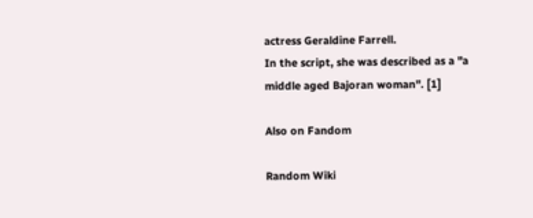actress Geraldine Farrell.
In the script, she was described as a "a middle aged Bajoran woman". [1]

Also on Fandom

Random Wiki